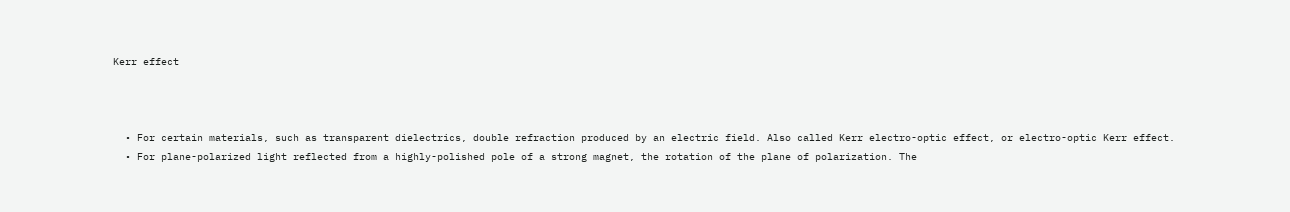Kerr effect



  • For certain materials, such as transparent dielectrics, double refraction produced by an electric field. Also called Kerr electro-optic effect, or electro-optic Kerr effect.
  • For plane-polarized light reflected from a highly-polished pole of a strong magnet, the rotation of the plane of polarization. The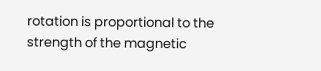rotation is proportional to the strength of the magnetic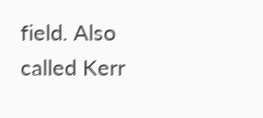field. Also called Kerr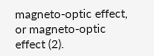magneto-optic effect, or magneto-optic effect (2).